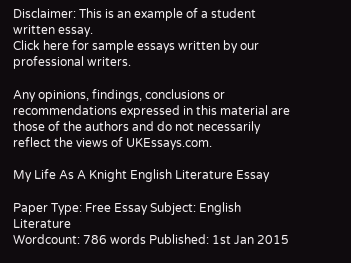Disclaimer: This is an example of a student written essay.
Click here for sample essays written by our professional writers.

Any opinions, findings, conclusions or recommendations expressed in this material are those of the authors and do not necessarily reflect the views of UKEssays.com.

My Life As A Knight English Literature Essay

Paper Type: Free Essay Subject: English Literature
Wordcount: 786 words Published: 1st Jan 2015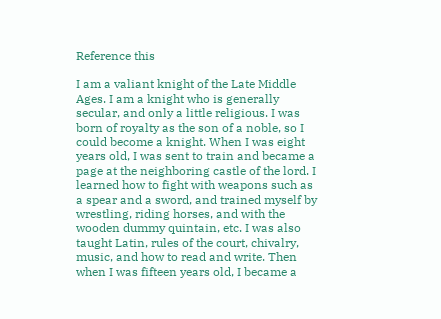Reference this

I am a valiant knight of the Late Middle Ages. I am a knight who is generally secular, and only a little religious. I was born of royalty as the son of a noble, so I could become a knight. When I was eight years old, I was sent to train and became a page at the neighboring castle of the lord. I learned how to fight with weapons such as a spear and a sword, and trained myself by wrestling, riding horses, and with the wooden dummy quintain, etc. I was also taught Latin, rules of the court, chivalry, music, and how to read and write. Then when I was fifteen years old, I became a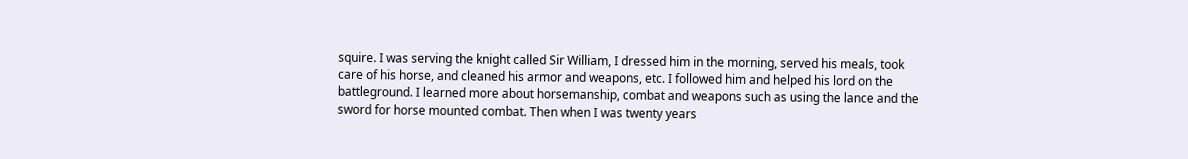squire. I was serving the knight called Sir William, I dressed him in the morning, served his meals, took care of his horse, and cleaned his armor and weapons, etc. I followed him and helped his lord on the battleground. I learned more about horsemanship, combat and weapons such as using the lance and the sword for horse mounted combat. Then when I was twenty years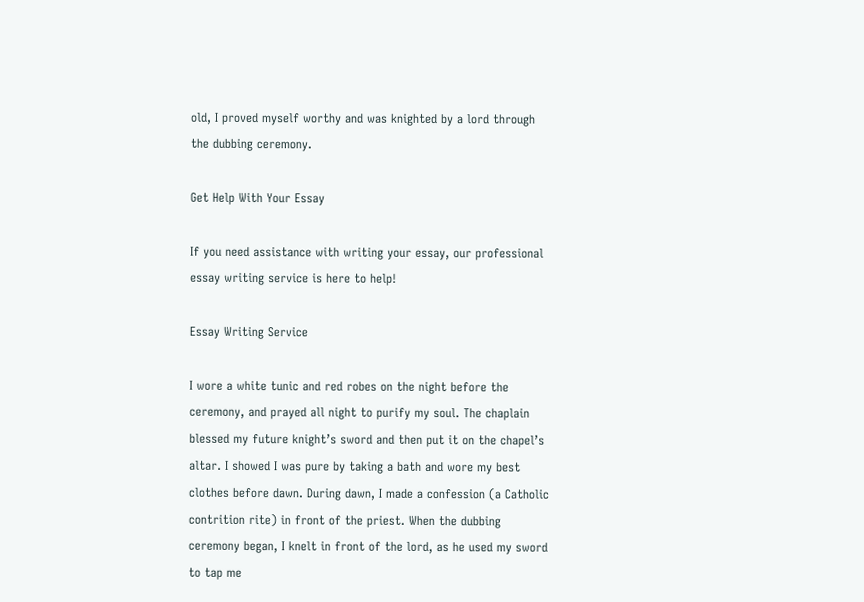old, I proved myself worthy and was knighted by a lord through the dubbing ceremony.

Get Help With Your Essay

If you need assistance with writing your essay, our professional essay writing service is here to help!

Essay Writing Service

I wore a white tunic and red robes on the night before the ceremony, and prayed all night to purify my soul. The chaplain blessed my future knight’s sword and then put it on the chapel’s altar. I showed I was pure by taking a bath and wore my best clothes before dawn. During dawn, I made a confession (a Catholic contrition rite) in front of the priest. When the dubbing ceremony began, I knelt in front of the lord, as he used my sword to tap me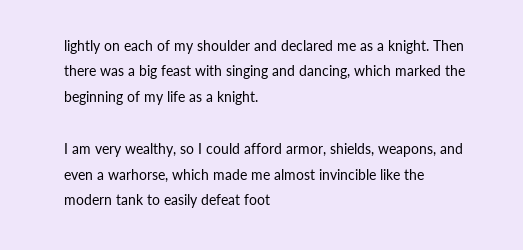lightly on each of my shoulder and declared me as a knight. Then there was a big feast with singing and dancing, which marked the beginning of my life as a knight.

I am very wealthy, so I could afford armor, shields, weapons, and even a warhorse, which made me almost invincible like the modern tank to easily defeat foot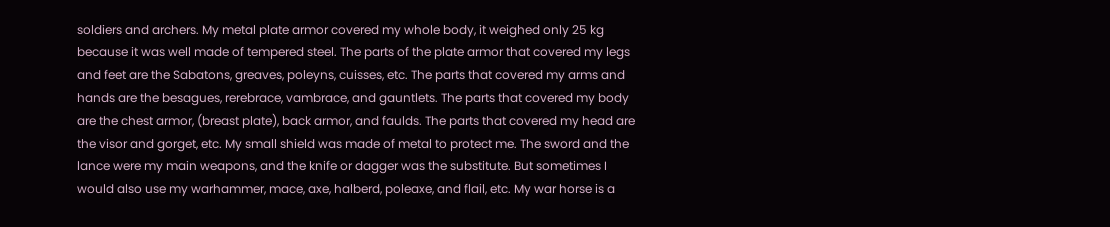soldiers and archers. My metal plate armor covered my whole body, it weighed only 25 kg because it was well made of tempered steel. The parts of the plate armor that covered my legs and feet are the Sabatons, greaves, poleyns, cuisses, etc. The parts that covered my arms and hands are the besagues, rerebrace, vambrace, and gauntlets. The parts that covered my body are the chest armor, (breast plate), back armor, and faulds. The parts that covered my head are the visor and gorget, etc. My small shield was made of metal to protect me. The sword and the lance were my main weapons, and the knife or dagger was the substitute. But sometimes I would also use my warhammer, mace, axe, halberd, poleaxe, and flail, etc. My war horse is a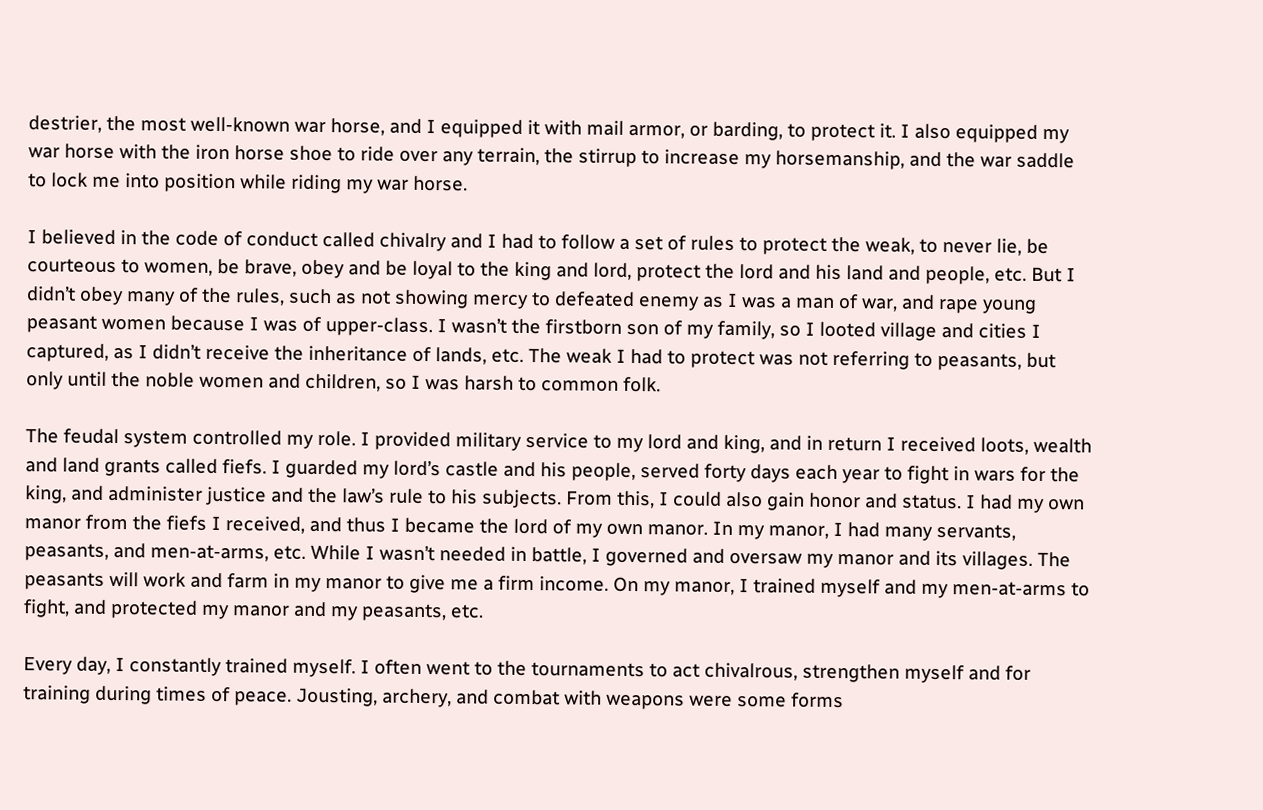destrier, the most well-known war horse, and I equipped it with mail armor, or barding, to protect it. I also equipped my war horse with the iron horse shoe to ride over any terrain, the stirrup to increase my horsemanship, and the war saddle to lock me into position while riding my war horse.

I believed in the code of conduct called chivalry and I had to follow a set of rules to protect the weak, to never lie, be courteous to women, be brave, obey and be loyal to the king and lord, protect the lord and his land and people, etc. But I didn’t obey many of the rules, such as not showing mercy to defeated enemy as I was a man of war, and rape young peasant women because I was of upper-class. I wasn’t the firstborn son of my family, so I looted village and cities I captured, as I didn’t receive the inheritance of lands, etc. The weak I had to protect was not referring to peasants, but only until the noble women and children, so I was harsh to common folk.

The feudal system controlled my role. I provided military service to my lord and king, and in return I received loots, wealth and land grants called fiefs. I guarded my lord’s castle and his people, served forty days each year to fight in wars for the king, and administer justice and the law’s rule to his subjects. From this, I could also gain honor and status. I had my own manor from the fiefs I received, and thus I became the lord of my own manor. In my manor, I had many servants, peasants, and men-at-arms, etc. While I wasn’t needed in battle, I governed and oversaw my manor and its villages. The peasants will work and farm in my manor to give me a firm income. On my manor, I trained myself and my men-at-arms to fight, and protected my manor and my peasants, etc.

Every day, I constantly trained myself. I often went to the tournaments to act chivalrous, strengthen myself and for training during times of peace. Jousting, archery, and combat with weapons were some forms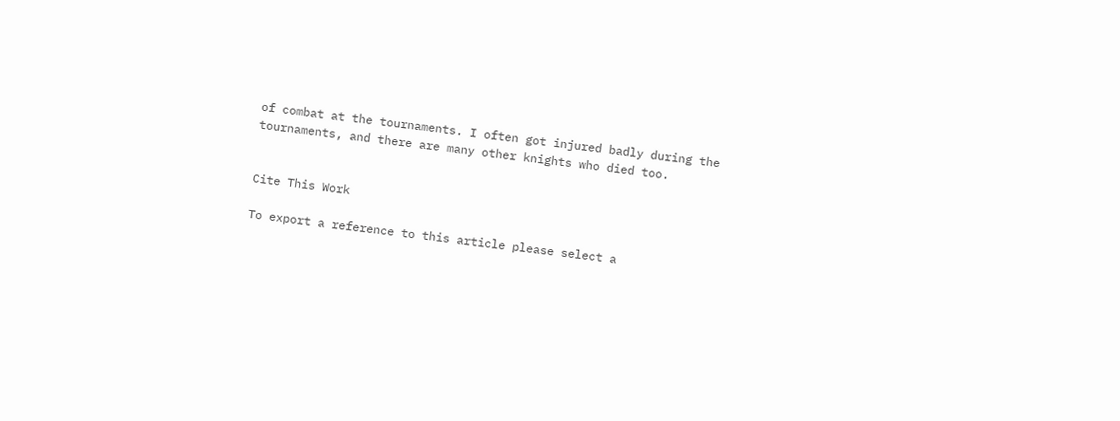of combat at the tournaments. I often got injured badly during the tournaments, and there are many other knights who died too.


Cite This Work

To export a reference to this article please select a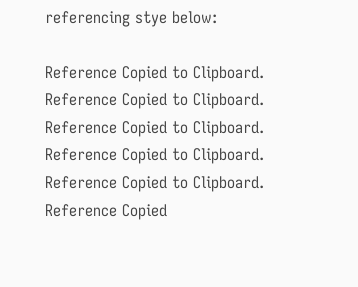referencing stye below:

Reference Copied to Clipboard.
Reference Copied to Clipboard.
Reference Copied to Clipboard.
Reference Copied to Clipboard.
Reference Copied to Clipboard.
Reference Copied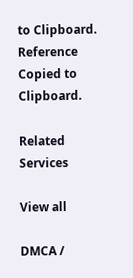to Clipboard.
Reference Copied to Clipboard.

Related Services

View all

DMCA /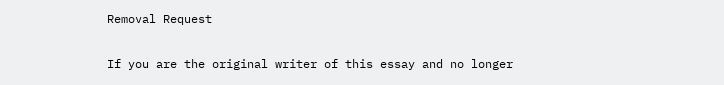Removal Request

If you are the original writer of this essay and no longer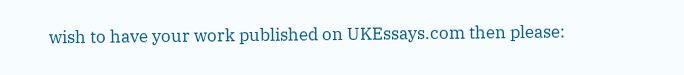wish to have your work published on UKEssays.com then please: